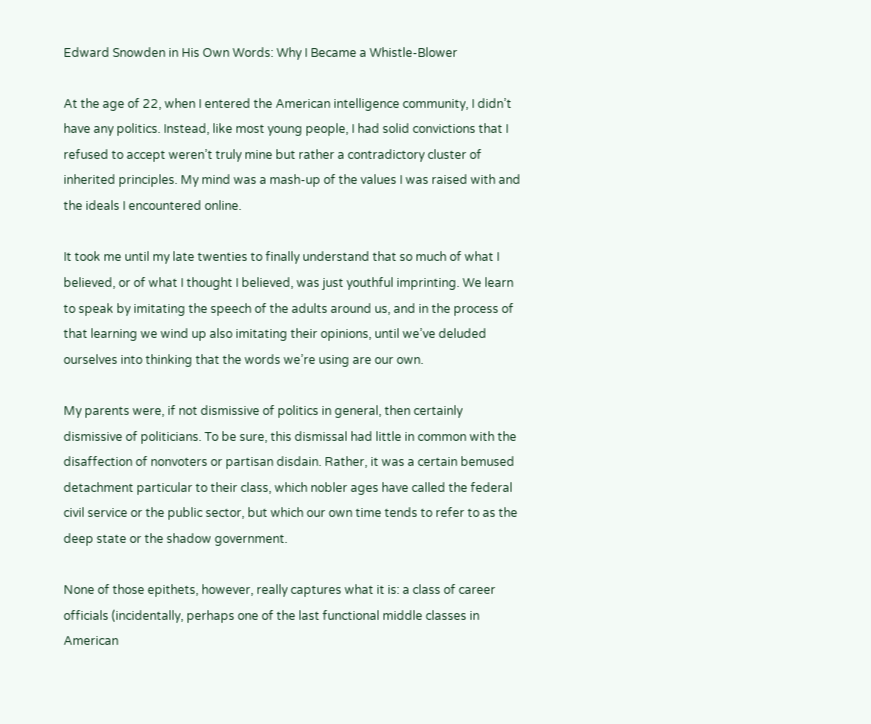Edward Snowden in His Own Words: Why I Became a Whistle-Blower

At the age of 22, when I entered the American intelligence community, I didn’t have any politics. Instead, like most young people, I had solid convictions that I refused to accept weren’t truly mine but rather a contradictory cluster of inherited principles. My mind was a mash-up of the values I was raised with and the ideals I encountered online.

It took me until my late twenties to finally understand that so much of what I believed, or of what I thought I believed, was just youthful imprinting. We learn to speak by imitating the speech of the adults around us, and in the process of that learning we wind up also imitating their opinions, until we’ve deluded ourselves into thinking that the words we’re using are our own.

My parents were, if not dismissive of politics in general, then certainly dismissive of politicians. To be sure, this dismissal had little in common with the disaffection of nonvoters or partisan disdain. Rather, it was a certain bemused detachment particular to their class, which nobler ages have called the federal civil service or the public sector, but which our own time tends to refer to as the deep state or the shadow government.

None of those epithets, however, really captures what it is: a class of career officials (incidentally, perhaps one of the last functional middle classes in American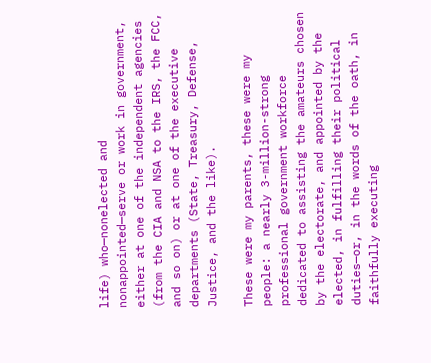life) who—nonelected and nonappointed—serve or work in government, either at one of the independent agencies (from the CIA and NSA to the IRS, the FCC, and so on) or at one of the executive departments (State, Treasury, Defense, Justice, and the like).

These were my parents, these were my people: a nearly 3-million-strong professional government workforce dedicated to assisting the amateurs chosen by the electorate, and appointed by the elected, in fulfilling their political duties—or, in the words of the oath, in faithfully executing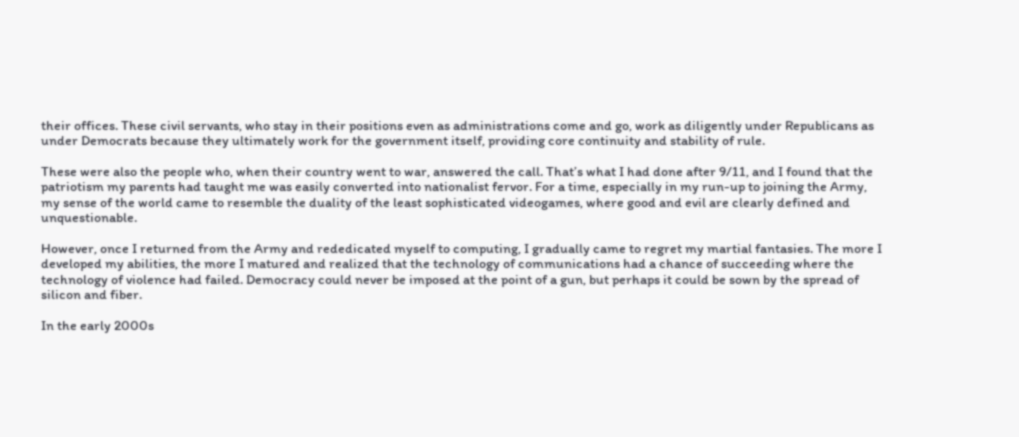their offices. These civil servants, who stay in their positions even as administrations come and go, work as diligently under Republicans as under Democrats because they ultimately work for the government itself, providing core continuity and stability of rule.

These were also the people who, when their country went to war, answered the call. That’s what I had done after 9/11, and I found that the patriotism my parents had taught me was easily converted into nationalist fervor. For a time, especially in my run-up to joining the Army, my sense of the world came to resemble the duality of the least sophisticated videogames, where good and evil are clearly defined and unquestionable.

However, once I returned from the Army and rededicated myself to computing, I gradually came to regret my martial fantasies. The more I developed my abilities, the more I matured and realized that the technology of communications had a chance of succeeding where the technology of violence had failed. Democracy could never be imposed at the point of a gun, but perhaps it could be sown by the spread of silicon and fiber.

In the early 2000s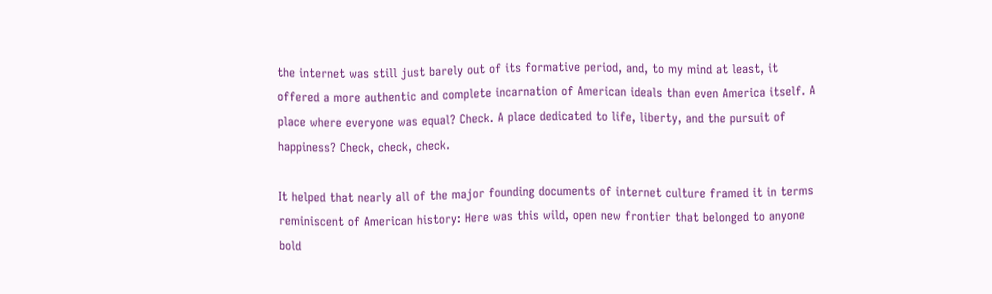the internet was still just barely out of its formative period, and, to my mind at least, it offered a more authentic and complete incarnation of American ideals than even America itself. A place where everyone was equal? Check. A place dedicated to life, liberty, and the pursuit of happiness? Check, check, check.

It helped that nearly all of the major founding documents of internet culture framed it in terms reminiscent of American history: Here was this wild, open new frontier that belonged to anyone bold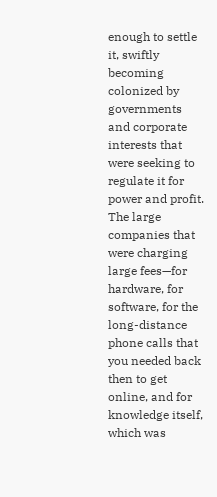enough to settle it, swiftly becoming colonized by governments and corporate interests that were seeking to regulate it for power and profit. The large companies that were charging large fees—for hardware, for software, for the long-distance phone calls that you needed back then to get online, and for knowledge itself, which was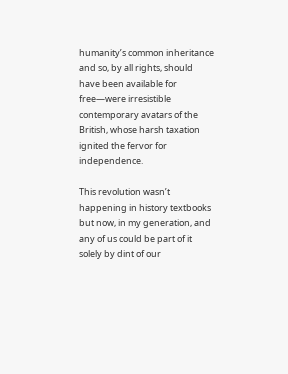humanity’s common inheritance and so, by all rights, should have been available for free—were irresistible contemporary avatars of the British, whose harsh taxation ignited the fervor for independence.

This revolution wasn’t happening in history textbooks but now, in my generation, and any of us could be part of it solely by dint of our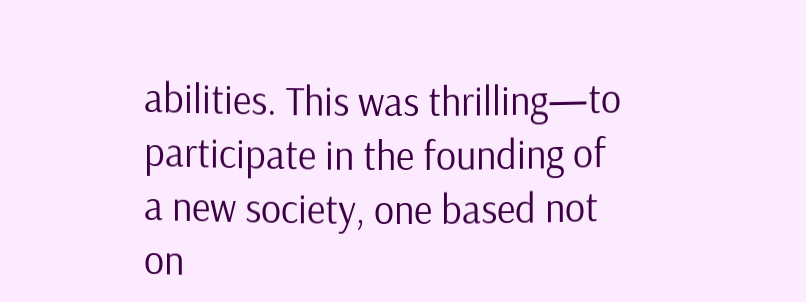abilities. This was thrilling—to participate in the founding of a new society, one based not on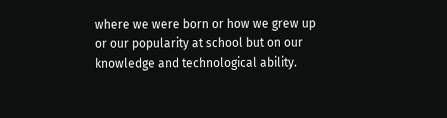where we were born or how we grew up or our popularity at school but on our knowledge and technological ability.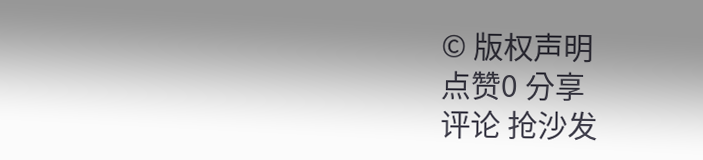© 版权声明
点赞0 分享
评论 抢沙发